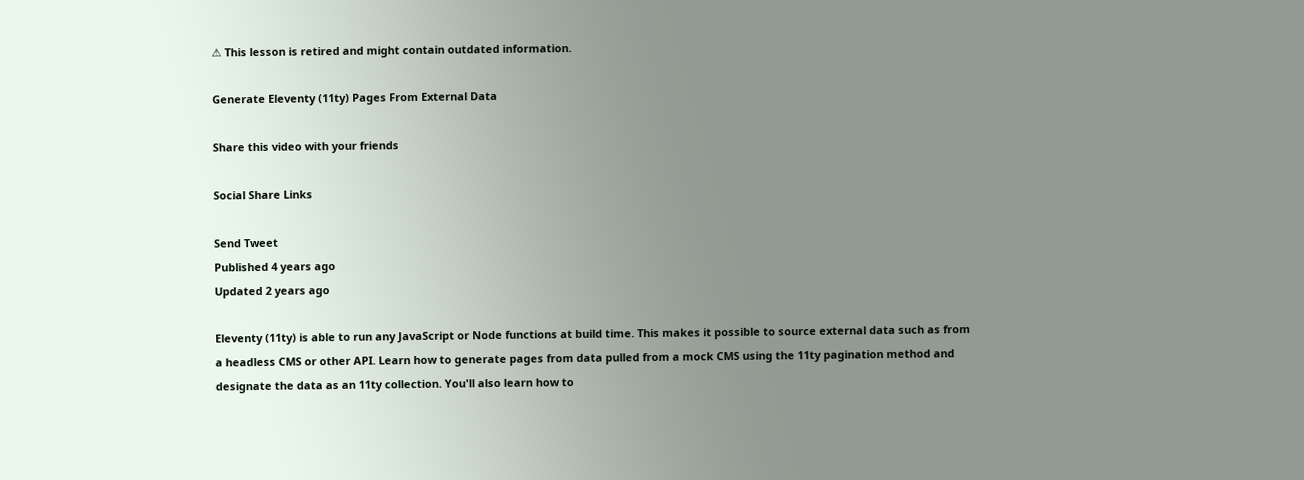⚠ This lesson is retired and might contain outdated information.

Generate Eleventy (11ty) Pages From External Data

Share this video with your friends

Social Share Links

Send Tweet
Published 4 years ago
Updated 2 years ago

Eleventy (11ty) is able to run any JavaScript or Node functions at build time. This makes it possible to source external data such as from a headless CMS or other API. Learn how to generate pages from data pulled from a mock CMS using the 11ty pagination method and designate the data as an 11ty collection. You'll also learn how to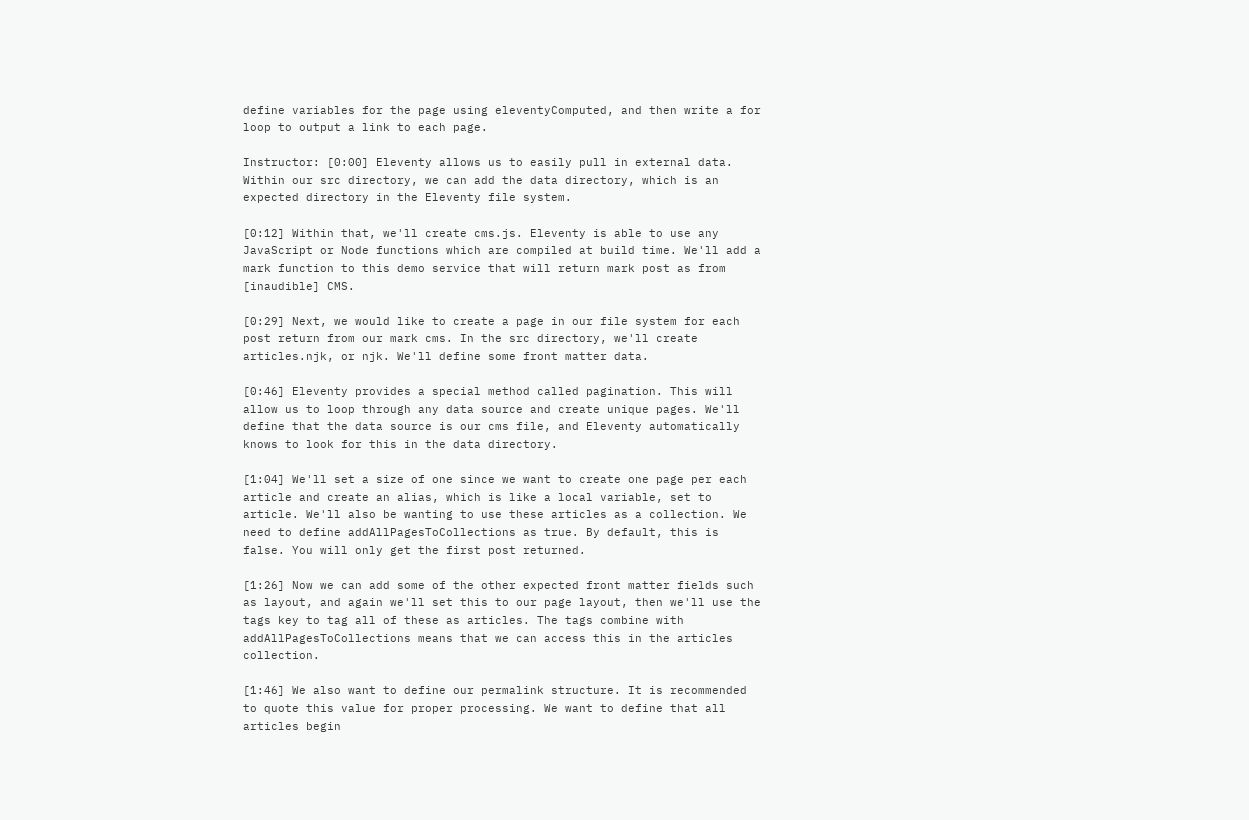define variables for the page using eleventyComputed, and then write a for loop to output a link to each page.

Instructor: [0:00] Eleventy allows us to easily pull in external data. Within our src directory, we can add the data directory, which is an expected directory in the Eleventy file system.

[0:12] Within that, we'll create cms.js. Eleventy is able to use any JavaScript or Node functions which are compiled at build time. We'll add a mark function to this demo service that will return mark post as from [inaudible] CMS.

[0:29] Next, we would like to create a page in our file system for each post return from our mark cms. In the src directory, we'll create articles.njk, or njk. We'll define some front matter data.

[0:46] Eleventy provides a special method called pagination. This will allow us to loop through any data source and create unique pages. We'll define that the data source is our cms file, and Eleventy automatically knows to look for this in the data directory.

[1:04] We'll set a size of one since we want to create one page per each article and create an alias, which is like a local variable, set to article. We'll also be wanting to use these articles as a collection. We need to define addAllPagesToCollections as true. By default, this is false. You will only get the first post returned.

[1:26] Now we can add some of the other expected front matter fields such as layout, and again we'll set this to our page layout, then we'll use the tags key to tag all of these as articles. The tags combine with addAllPagesToCollections means that we can access this in the articles collection.

[1:46] We also want to define our permalink structure. It is recommended to quote this value for proper processing. We want to define that all articles begin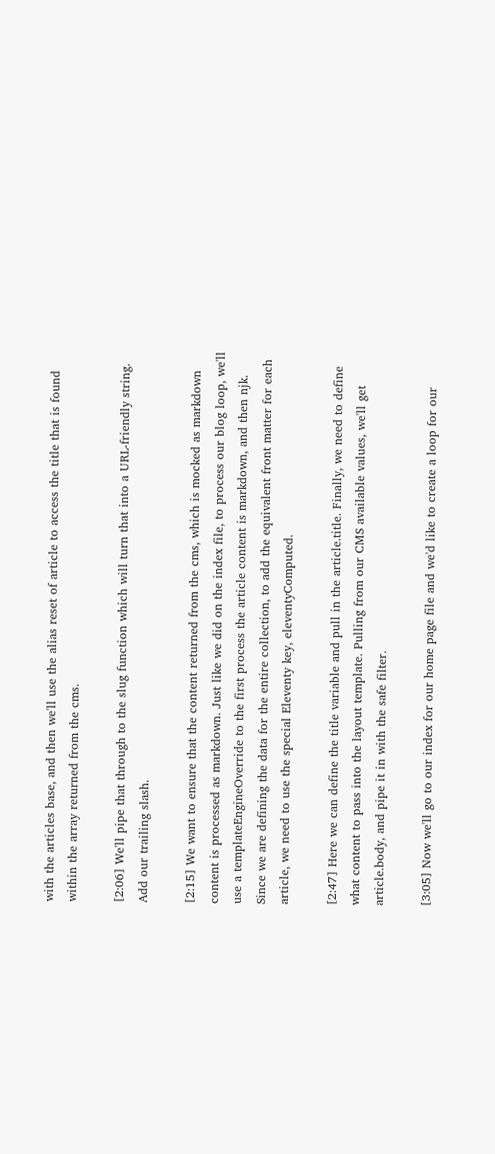with the articles base, and then we'll use the alias reset of article to access the title that is found within the array returned from the cms.

[2:06] We'll pipe that through to the slug function which will turn that into a URL-friendly string. Add our trailing slash.

[2:15] We want to ensure that the content returned from the cms, which is mocked as markdown content is processed as markdown. Just like we did on the index file, to process our blog loop, we'll use a templateEngineOverride to the first process the article content is markdown, and then njk. Since we are defining the data for the entire collection, to add the equivalent front matter for each article, we need to use the special Eleventy key, eleventyComputed.

[2:47] Here we can define the title variable and pull in the article.title. Finally, we need to define what content to pass into the layout template. Pulling from our CMS available values, we'll get article.body, and pipe it in with the safe filter.

[3:05] Now we'll go to our index for our home page file and we'd like to create a loop for our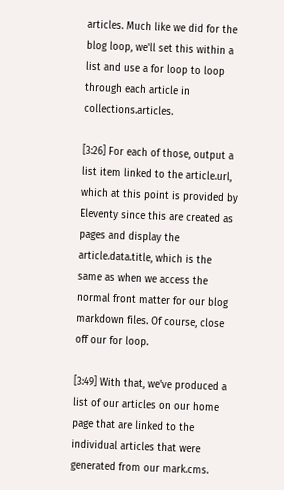articles. Much like we did for the blog loop, we'll set this within a list and use a for loop to loop through each article in collections.articles.

[3:26] For each of those, output a list item linked to the article.url, which at this point is provided by Eleventy since this are created as pages and display the article.data.title, which is the same as when we access the normal front matter for our blog markdown files. Of course, close off our for loop.

[3:49] With that, we've produced a list of our articles on our home page that are linked to the individual articles that were generated from our mark.cms.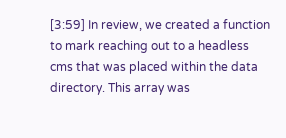[3:59] In review, we created a function to mark reaching out to a headless cms that was placed within the data directory. This array was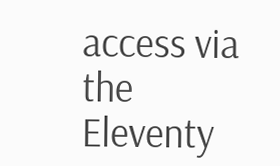access via the Eleventy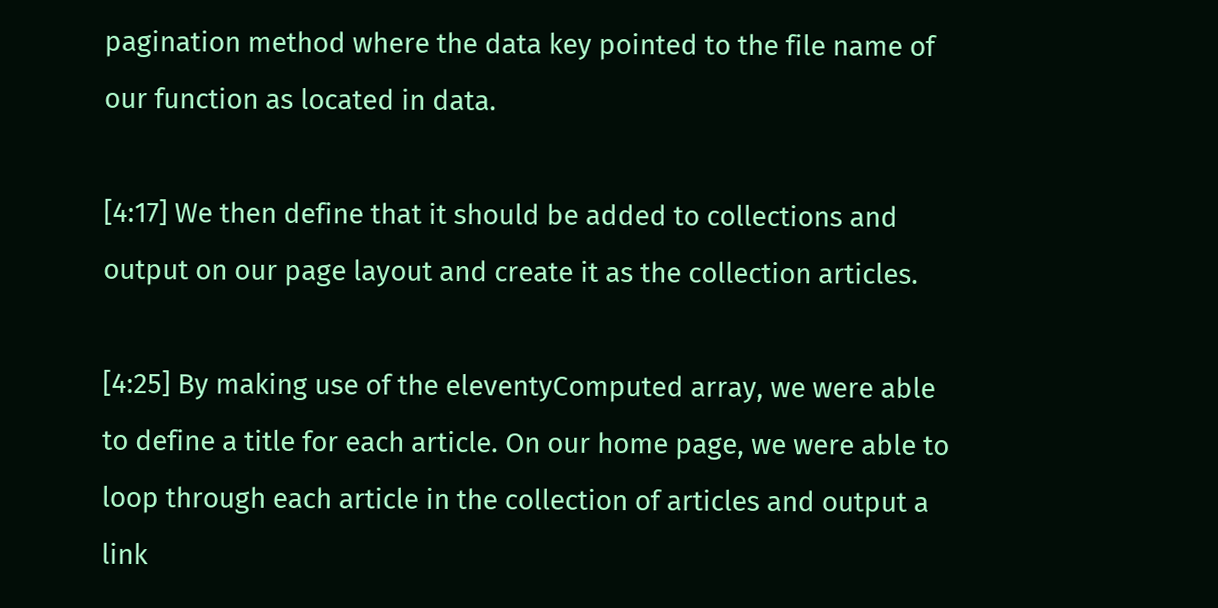pagination method where the data key pointed to the file name of our function as located in data.

[4:17] We then define that it should be added to collections and output on our page layout and create it as the collection articles.

[4:25] By making use of the eleventyComputed array, we were able to define a title for each article. On our home page, we were able to loop through each article in the collection of articles and output a link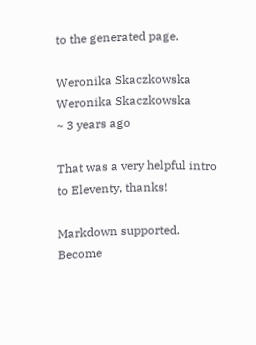to the generated page.

Weronika Skaczkowska
Weronika Skaczkowska
~ 3 years ago

That was a very helpful intro to Eleventy, thanks!

Markdown supported.
Become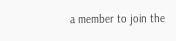a member to join the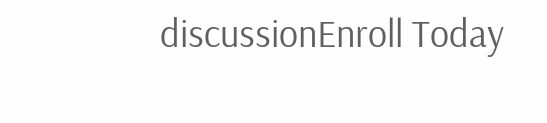discussionEnroll Today